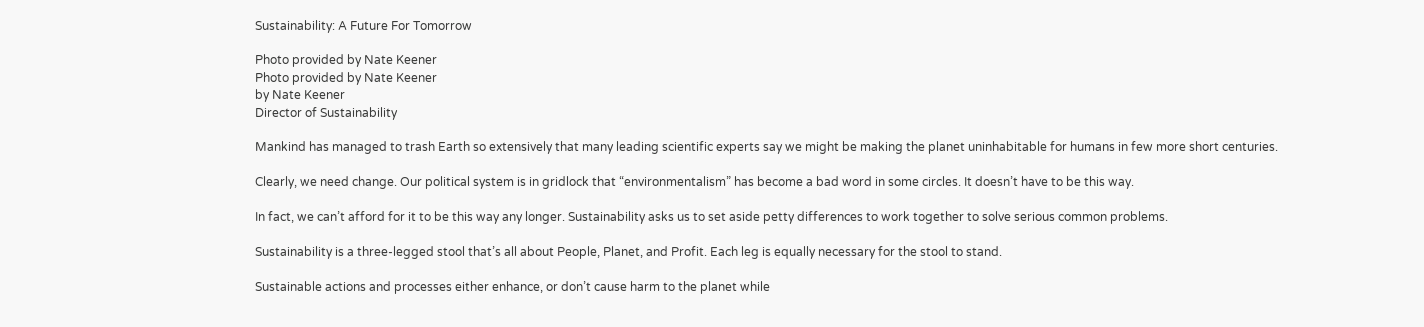Sustainability: A Future For Tomorrow

Photo provided by Nate Keener
Photo provided by Nate Keener
by Nate Keener
Director of Sustainability

Mankind has managed to trash Earth so extensively that many leading scientific experts say we might be making the planet uninhabitable for humans in few more short centuries.

Clearly, we need change. Our political system is in gridlock that “environmentalism” has become a bad word in some circles. It doesn’t have to be this way.

In fact, we can’t afford for it to be this way any longer. Sustainability asks us to set aside petty differences to work together to solve serious common problems.

Sustainability is a three-legged stool that’s all about People, Planet, and Profit. Each leg is equally necessary for the stool to stand.

Sustainable actions and processes either enhance, or don’t cause harm to the planet while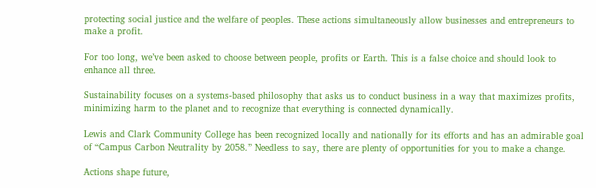protecting social justice and the welfare of peoples. These actions simultaneously allow businesses and entrepreneurs to make a profit.

For too long, we’ve been asked to choose between people, profits or Earth. This is a false choice and should look to enhance all three.

Sustainability focuses on a systems-based philosophy that asks us to conduct business in a way that maximizes profits, minimizing harm to the planet and to recognize that everything is connected dynamically.

Lewis and Clark Community College has been recognized locally and nationally for its efforts and has an admirable goal of “Campus Carbon Neutrality by 2058.” Needless to say, there are plenty of opportunities for you to make a change.

Actions shape future,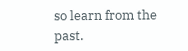so learn from the past.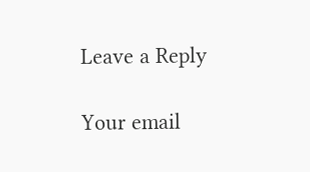Leave a Reply

Your email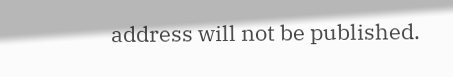address will not be published.